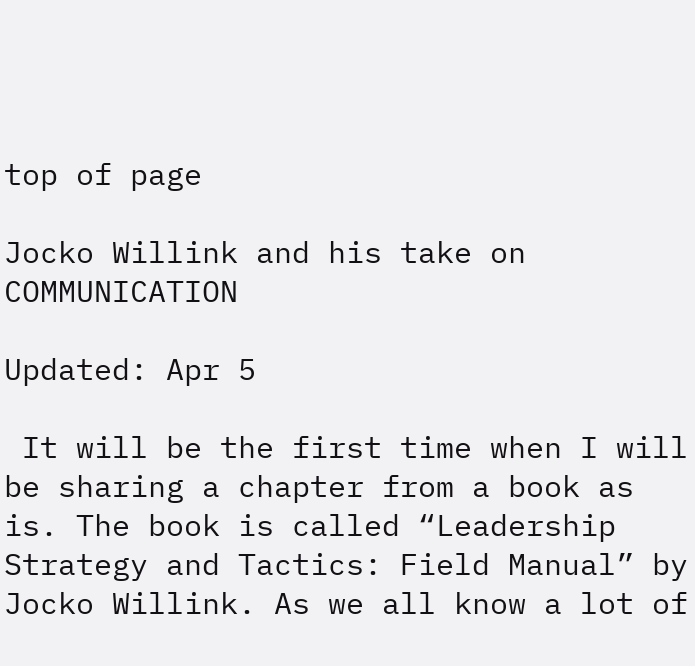top of page

Jocko Willink and his take on COMMUNICATION

Updated: Apr 5

 It will be the first time when I will be sharing a chapter from a book as is. The book is called “Leadership Strategy and Tactics: Field Manual” by Jocko Willink. As we all know a lot of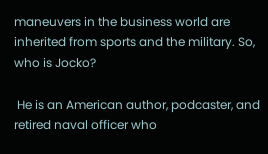maneuvers in the business world are inherited from sports and the military. So, who is Jocko?

 He is an American author, podcaster, and retired naval officer who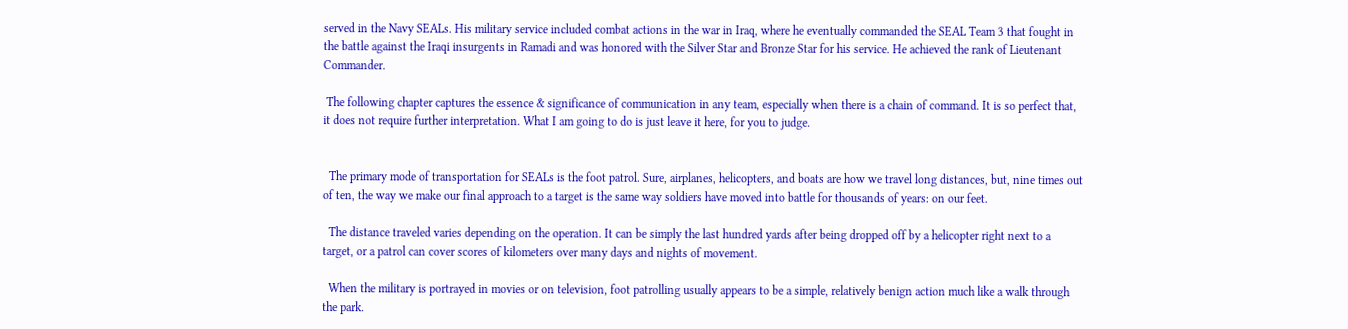served in the Navy SEALs. His military service included combat actions in the war in Iraq, where he eventually commanded the SEAL Team 3 that fought in the battle against the Iraqi insurgents in Ramadi and was honored with the Silver Star and Bronze Star for his service. He achieved the rank of Lieutenant Commander.

 The following chapter captures the essence & significance of communication in any team, especially when there is a chain of command. It is so perfect that, it does not require further interpretation. What I am going to do is just leave it here, for you to judge.


  The primary mode of transportation for SEALs is the foot patrol. Sure, airplanes, helicopters, and boats are how we travel long distances, but, nine times out of ten, the way we make our final approach to a target is the same way soldiers have moved into battle for thousands of years: on our feet.

  The distance traveled varies depending on the operation. It can be simply the last hundred yards after being dropped off by a helicopter right next to a target, or a patrol can cover scores of kilometers over many days and nights of movement.

  When the military is portrayed in movies or on television, foot patrolling usually appears to be a simple, relatively benign action much like a walk through the park.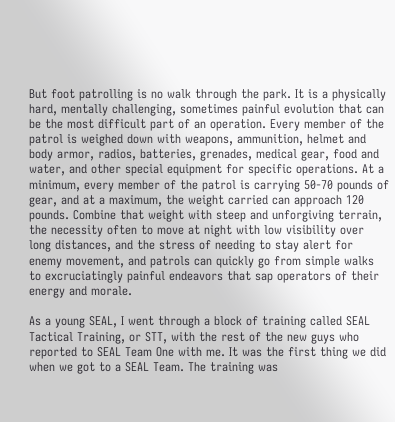But foot patrolling is no walk through the park. It is a physically hard, mentally challenging, sometimes painful evolution that can be the most difficult part of an operation. Every member of the patrol is weighed down with weapons, ammunition, helmet and body armor, radios, batteries, grenades, medical gear, food and water, and other special equipment for specific operations. At a minimum, every member of the patrol is carrying 50-70 pounds of gear, and at a maximum, the weight carried can approach 120 pounds. Combine that weight with steep and unforgiving terrain, the necessity often to move at night with low visibility over long distances, and the stress of needing to stay alert for enemy movement, and patrols can quickly go from simple walks to excruciatingly painful endeavors that sap operators of their energy and morale.

As a young SEAL, I went through a block of training called SEAL Tactical Training, or STT, with the rest of the new guys who reported to SEAL Team One with me. It was the first thing we did when we got to a SEAL Team. The training was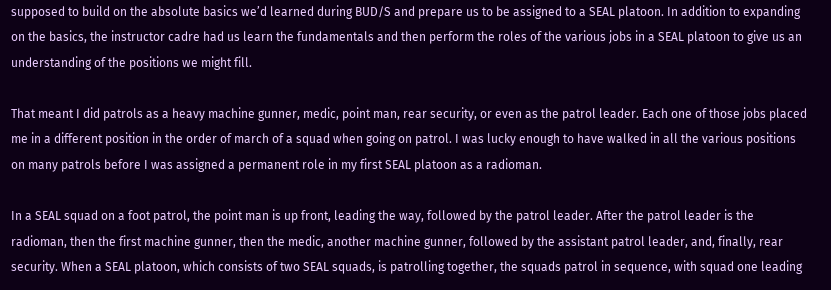supposed to build on the absolute basics we’d learned during BUD/S and prepare us to be assigned to a SEAL platoon. In addition to expanding on the basics, the instructor cadre had us learn the fundamentals and then perform the roles of the various jobs in a SEAL platoon to give us an understanding of the positions we might fill.

That meant I did patrols as a heavy machine gunner, medic, point man, rear security, or even as the patrol leader. Each one of those jobs placed me in a different position in the order of march of a squad when going on patrol. I was lucky enough to have walked in all the various positions on many patrols before I was assigned a permanent role in my first SEAL platoon as a radioman.

In a SEAL squad on a foot patrol, the point man is up front, leading the way, followed by the patrol leader. After the patrol leader is the radioman, then the first machine gunner, then the medic, another machine gunner, followed by the assistant patrol leader, and, finally, rear security. When a SEAL platoon, which consists of two SEAL squads, is patrolling together, the squads patrol in sequence, with squad one leading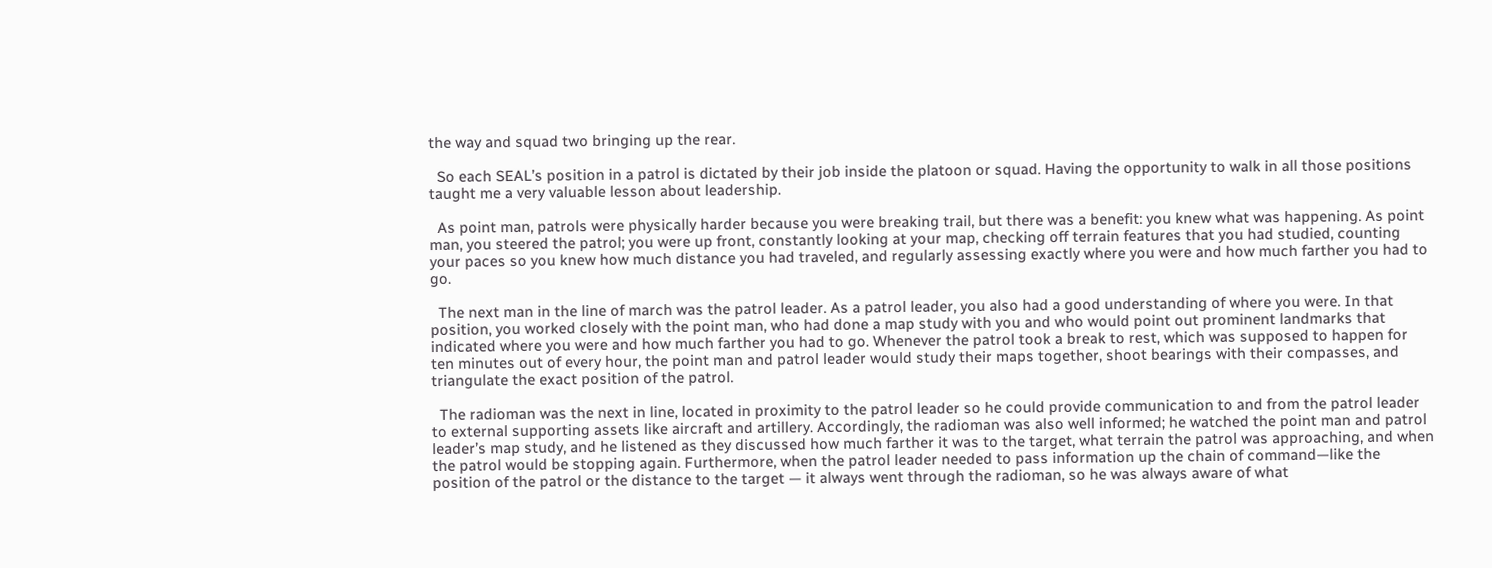the way and squad two bringing up the rear.

  So each SEAL’s position in a patrol is dictated by their job inside the platoon or squad. Having the opportunity to walk in all those positions taught me a very valuable lesson about leadership.

  As point man, patrols were physically harder because you were breaking trail, but there was a benefit: you knew what was happening. As point man, you steered the patrol; you were up front, constantly looking at your map, checking off terrain features that you had studied, counting your paces so you knew how much distance you had traveled, and regularly assessing exactly where you were and how much farther you had to go.

  The next man in the line of march was the patrol leader. As a patrol leader, you also had a good understanding of where you were. In that position, you worked closely with the point man, who had done a map study with you and who would point out prominent landmarks that indicated where you were and how much farther you had to go. Whenever the patrol took a break to rest, which was supposed to happen for ten minutes out of every hour, the point man and patrol leader would study their maps together, shoot bearings with their compasses, and triangulate the exact position of the patrol.

  The radioman was the next in line, located in proximity to the patrol leader so he could provide communication to and from the patrol leader to external supporting assets like aircraft and artillery. Accordingly, the radioman was also well informed; he watched the point man and patrol leader’s map study, and he listened as they discussed how much farther it was to the target, what terrain the patrol was approaching, and when the patrol would be stopping again. Furthermore, when the patrol leader needed to pass information up the chain of command—like the position of the patrol or the distance to the target — it always went through the radioman, so he was always aware of what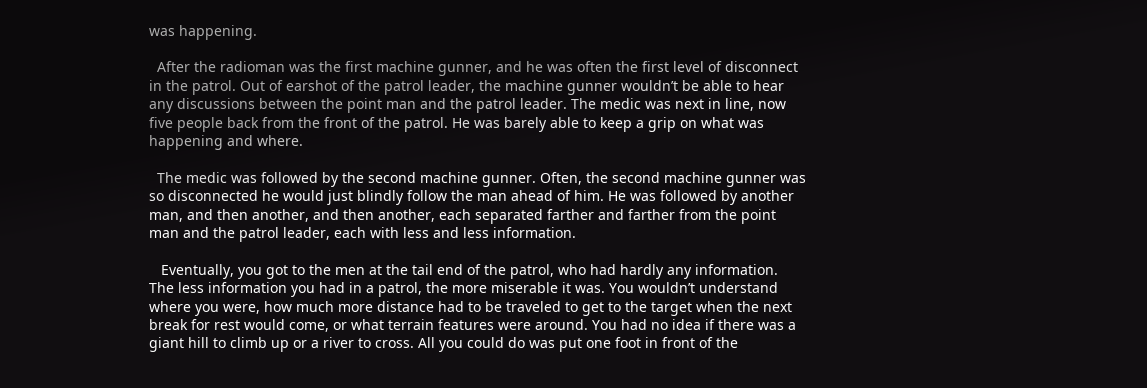was happening.

  After the radioman was the first machine gunner, and he was often the first level of disconnect in the patrol. Out of earshot of the patrol leader, the machine gunner wouldn’t be able to hear any discussions between the point man and the patrol leader. The medic was next in line, now five people back from the front of the patrol. He was barely able to keep a grip on what was happening and where.

  The medic was followed by the second machine gunner. Often, the second machine gunner was so disconnected he would just blindly follow the man ahead of him. He was followed by another man, and then another, and then another, each separated farther and farther from the point man and the patrol leader, each with less and less information.

   Eventually, you got to the men at the tail end of the patrol, who had hardly any information. The less information you had in a patrol, the more miserable it was. You wouldn’t understand where you were, how much more distance had to be traveled to get to the target when the next break for rest would come, or what terrain features were around. You had no idea if there was a giant hill to climb up or a river to cross. All you could do was put one foot in front of the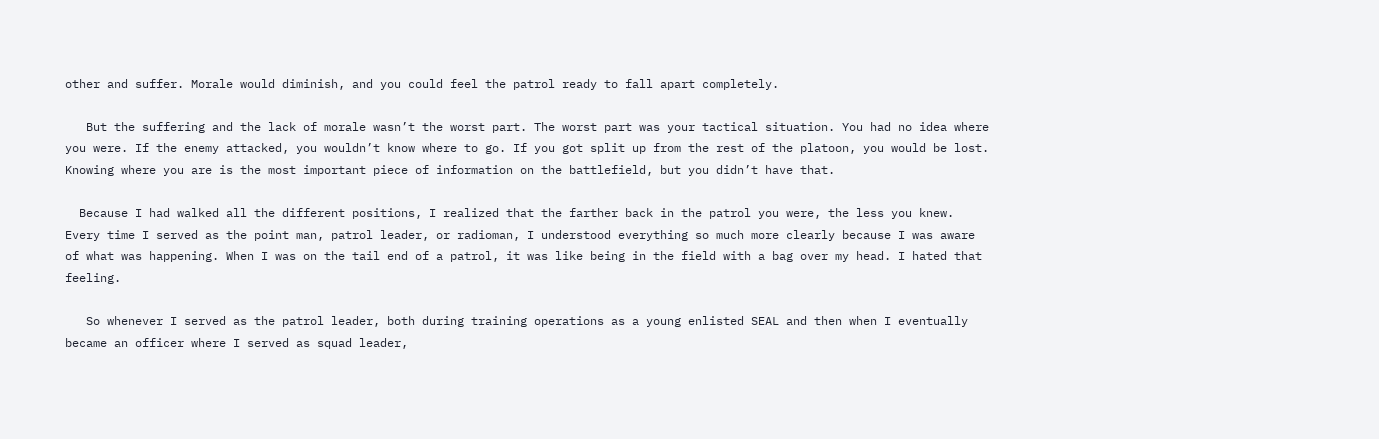other and suffer. Morale would diminish, and you could feel the patrol ready to fall apart completely.

   But the suffering and the lack of morale wasn’t the worst part. The worst part was your tactical situation. You had no idea where you were. If the enemy attacked, you wouldn’t know where to go. If you got split up from the rest of the platoon, you would be lost. Knowing where you are is the most important piece of information on the battlefield, but you didn’t have that.

  Because I had walked all the different positions, I realized that the farther back in the patrol you were, the less you knew. Every time I served as the point man, patrol leader, or radioman, I understood everything so much more clearly because I was aware of what was happening. When I was on the tail end of a patrol, it was like being in the field with a bag over my head. I hated that feeling.

   So whenever I served as the patrol leader, both during training operations as a young enlisted SEAL and then when I eventually became an officer where I served as squad leader,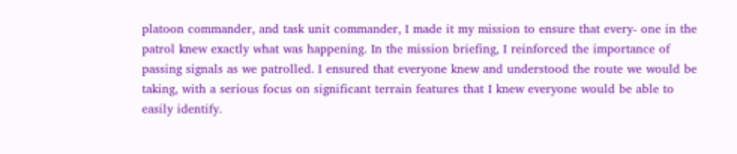platoon commander, and task unit commander, I made it my mission to ensure that every- one in the patrol knew exactly what was happening. In the mission briefing, I reinforced the importance of passing signals as we patrolled. I ensured that everyone knew and understood the route we would be taking, with a serious focus on significant terrain features that I knew everyone would be able to easily identify.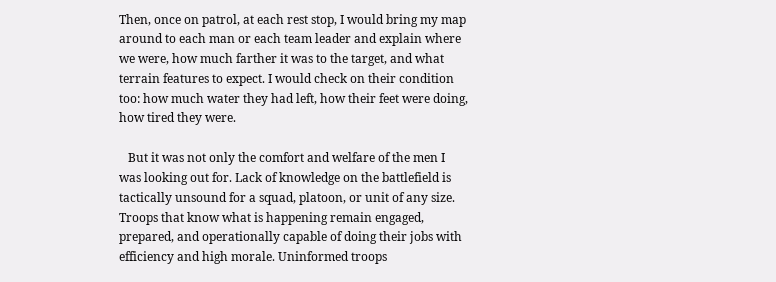Then, once on patrol, at each rest stop, I would bring my map around to each man or each team leader and explain where we were, how much farther it was to the target, and what terrain features to expect. I would check on their condition too: how much water they had left, how their feet were doing, how tired they were.

   But it was not only the comfort and welfare of the men I was looking out for. Lack of knowledge on the battlefield is tactically unsound for a squad, platoon, or unit of any size. Troops that know what is happening remain engaged, prepared, and operationally capable of doing their jobs with efficiency and high morale. Uninformed troops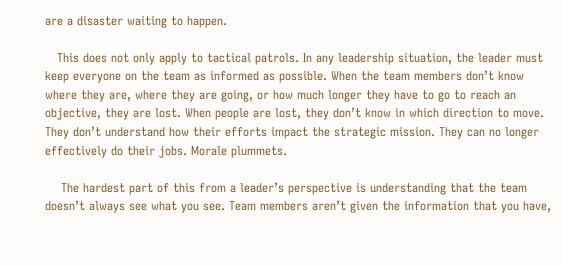are a disaster waiting to happen.

   This does not only apply to tactical patrols. In any leadership situation, the leader must keep everyone on the team as informed as possible. When the team members don’t know where they are, where they are going, or how much longer they have to go to reach an objective, they are lost. When people are lost, they don’t know in which direction to move. They don’t understand how their efforts impact the strategic mission. They can no longer effectively do their jobs. Morale plummets.

    The hardest part of this from a leader’s perspective is understanding that the team doesn’t always see what you see. Team members aren’t given the information that you have,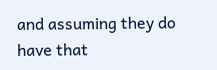and assuming they do have that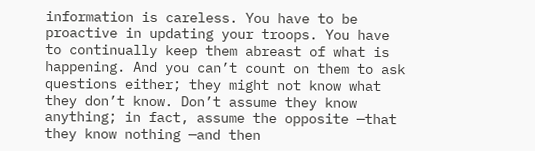information is careless. You have to be proactive in updating your troops. You have to continually keep them abreast of what is happening. And you can’t count on them to ask questions either; they might not know what they don’t know. Don’t assume they know anything; in fact, assume the opposite —that they know nothing —and then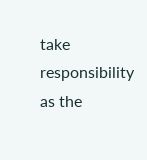take responsibility as the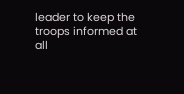leader to keep the troops informed at all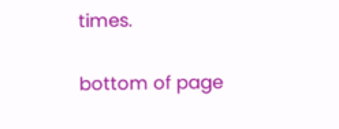times.


bottom of page